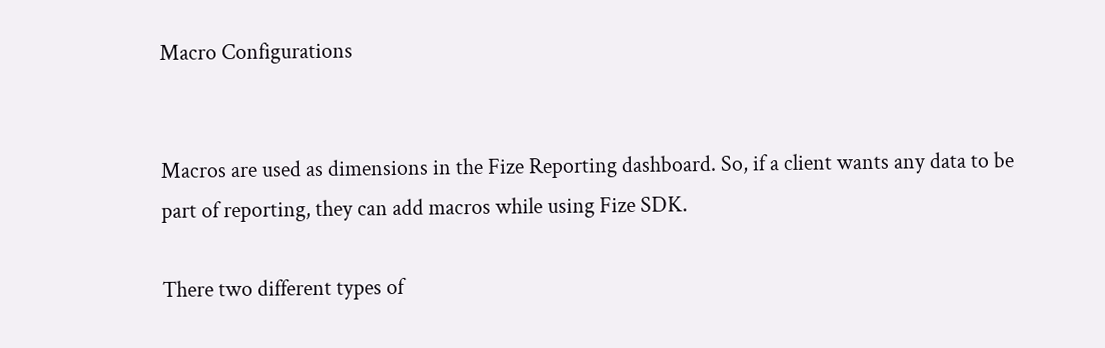Macro Configurations


Macros are used as dimensions in the Fize Reporting dashboard. So, if a client wants any data to be part of reporting, they can add macros while using Fize SDK.

There two different types of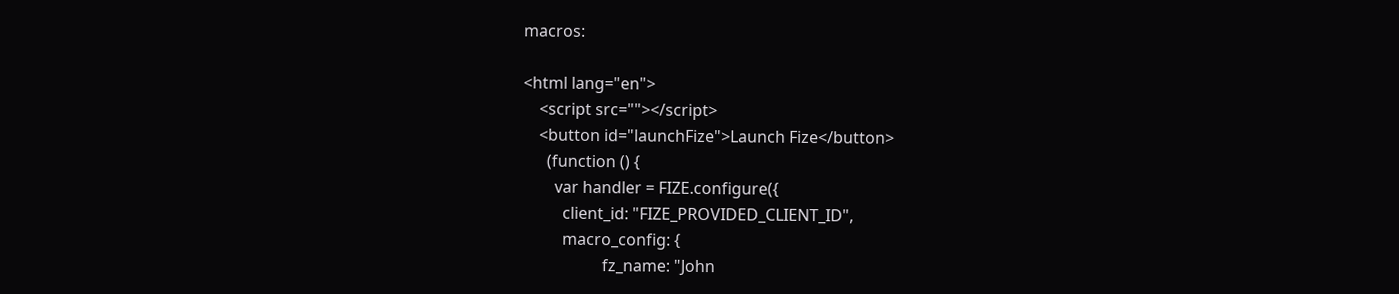macros:

<html lang="en">
    <script src=""></script>
    <button id="launchFize">Launch Fize</button>
      (function () {
        var handler = FIZE.configure({
          client_id: "FIZE_PROVIDED_CLIENT_ID",
          macro_config: {
                    fz_name: "John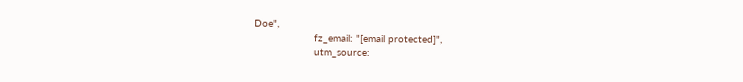Doe",
                    fz_email: "[email protected]",
                    utm_source: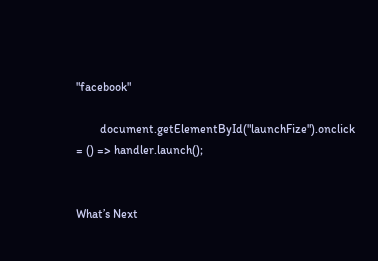"facebook"

        document.getElementById("launchFize").onclick = () => handler.launch();


What’s Next